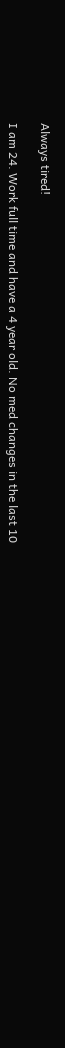Always tired!

I am 24. Work full time and have a 4 year old. No med changes in the last 10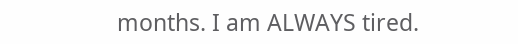months. I am ALWAYS tired.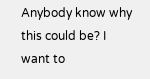Anybody know why this could be? I want to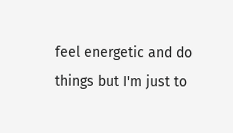feel energetic and do things but I'm just to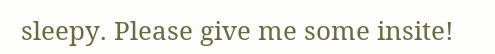sleepy. Please give me some insite!